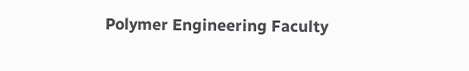Polymer Engineering Faculty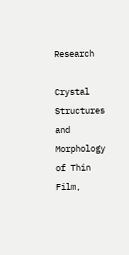Research

Crystal Structures and Morphology of Thin Film,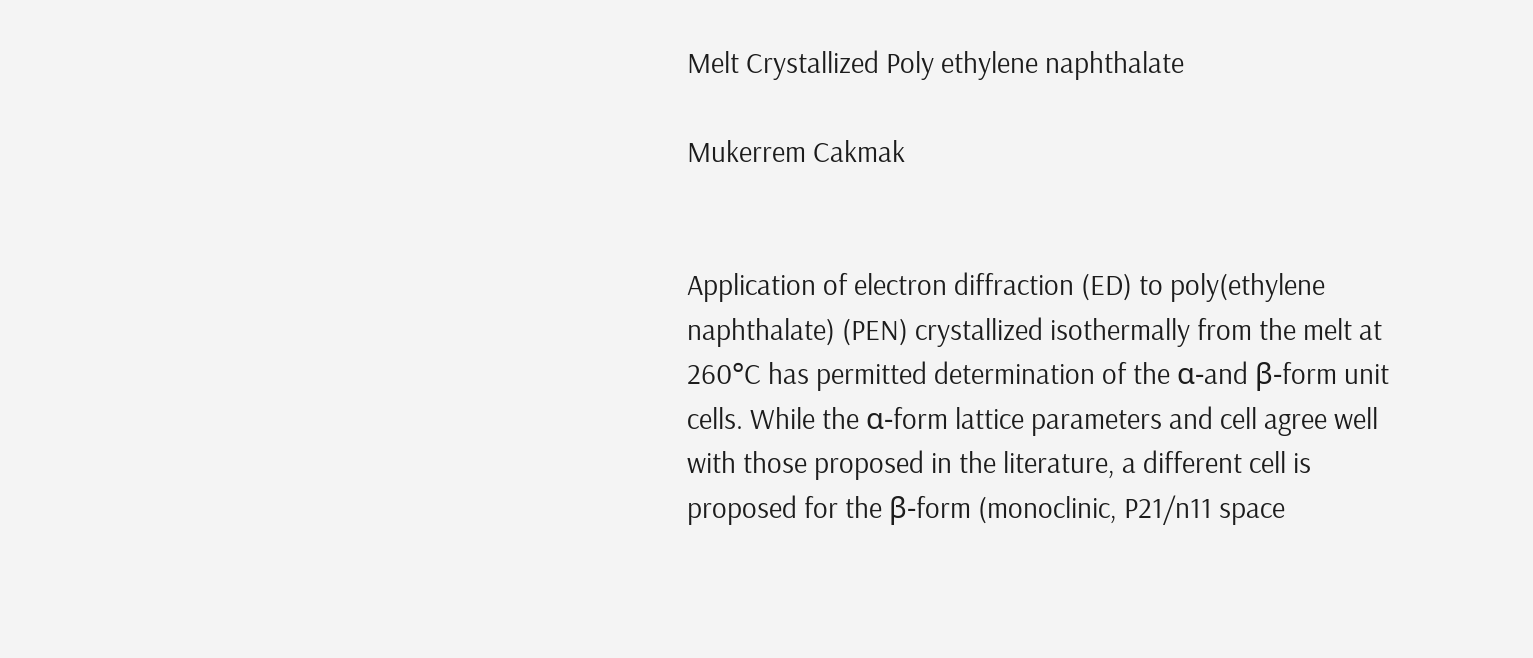Melt Crystallized Poly ethylene naphthalate

Mukerrem Cakmak


Application of electron diffraction (ED) to poly(ethylene naphthalate) (PEN) crystallized isothermally from the melt at 260°C has permitted determination of the α-and β-form unit cells. While the α-form lattice parameters and cell agree well with those proposed in the literature, a different cell is proposed for the β-form (monoclinic, P21/n11 space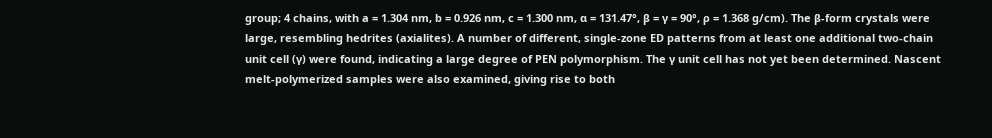group; 4 chains, with a = 1.304 nm, b = 0.926 nm, c = 1.300 nm, α = 131.47°, β = γ = 90°, ρ = 1.368 g/cm). The β-form crystals were large, resembling hedrites (axialites). A number of different, single-zone ED patterns from at least one additional two-chain unit cell (γ) were found, indicating a large degree of PEN polymorphism. The γ unit cell has not yet been determined. Nascent melt-polymerized samples were also examined, giving rise to both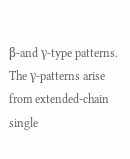β-and γ-type patterns. The γ-patterns arise from extended-chain single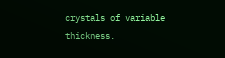crystals of variable thickness.